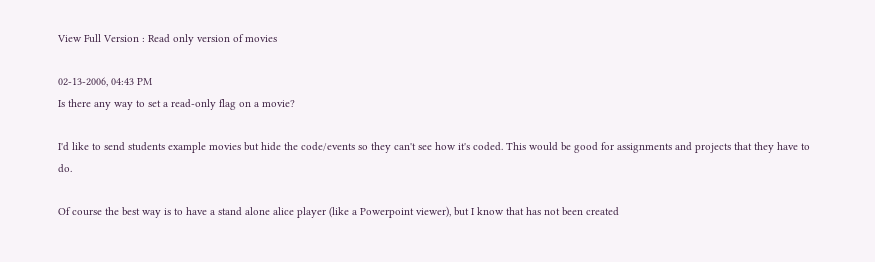View Full Version : Read only version of movies

02-13-2006, 04:43 PM
Is there any way to set a read-only flag on a movie?

I'd like to send students example movies but hide the code/events so they can't see how it's coded. This would be good for assignments and projects that they have to do.

Of course the best way is to have a stand alone alice player (like a Powerpoint viewer), but I know that has not been created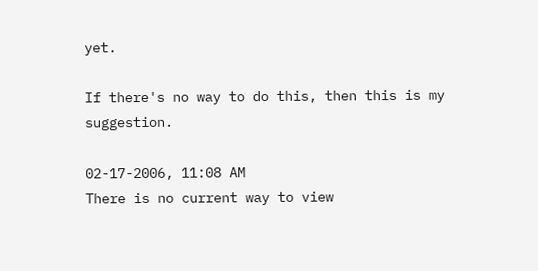yet.

If there's no way to do this, then this is my suggestion.

02-17-2006, 11:08 AM
There is no current way to view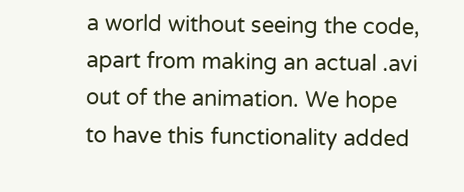a world without seeing the code, apart from making an actual .avi out of the animation. We hope to have this functionality added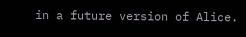in a future version of Alice.